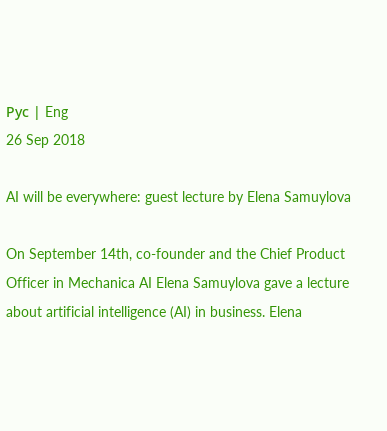Рус | Eng
26 Sep 2018

AI will be everywhere: guest lecture by Elena Samuylova

On September 14th, co-founder and the Chief Product Officer in Mechanica AI Elena Samuylova gave a lecture about artificial intelligence (AI) in business. Elena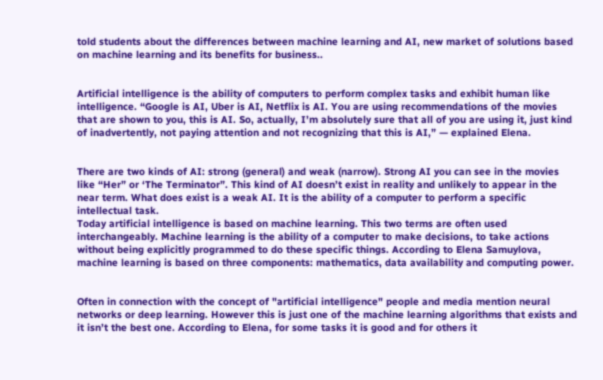told students about the differences between machine learning and AI, new market of solutions based on machine learning and its benefits for business..


Artificial intelligence is the ability of computers to perform complex tasks and exhibit human like intelligence. “Google is AI, Uber is AI, Netflix is AI. You are using recommendations of the movies that are shown to you, this is AI. So, actually, I’m absolutely sure that all of you are using it, just kind of inadvertently, not paying attention and not recognizing that this is AI,” — explained Elena.


There are two kinds of AI: strong (general) and weak (narrow). Strong AI you can see in the movies like “Her” or ‘The Terminator”. This kind of AI doesn’t exist in reality and unlikely to appear in the near term. What does exist is a weak AI. It is the ability of a computer to perform a specific intellectual task.
Today artificial intelligence is based on machine learning. This two terms are often used interchangeably. Machine learning is the ability of a computer to make decisions, to take actions without being explicitly programmed to do these specific things. According to Elena Samuylova, machine learning is based on three components: mathematics, data availability and computing power.


Often in connection with the concept of "artificial intelligence" people and media mention neural networks or deep learning. However this is just one of the machine learning algorithms that exists and it isn’t the best one. According to Elena, for some tasks it is good and for others it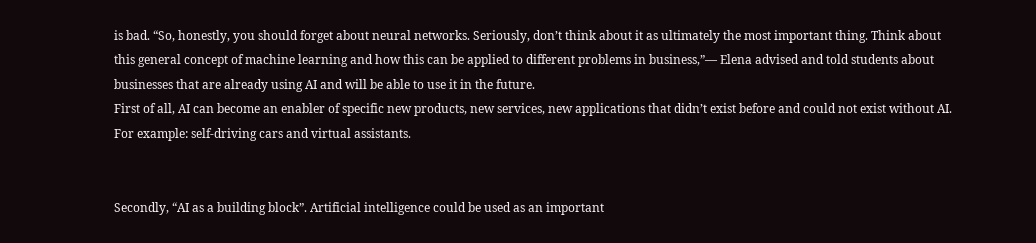is bad. “So, honestly, you should forget about neural networks. Seriously, don’t think about it as ultimately the most important thing. Think about this general concept of machine learning and how this can be applied to different problems in business,”— Elena advised and told students about businesses that are already using AI and will be able to use it in the future.
First of all, AI can become an enabler of specific new products, new services, new applications that didn’t exist before and could not exist without AI. For example: self-driving cars and virtual assistants.


Secondly, “AI as a building block”. Artificial intelligence could be used as an important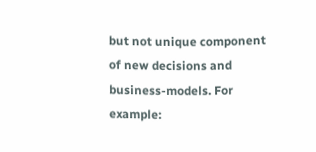but not unique component of new decisions and business-models. For example: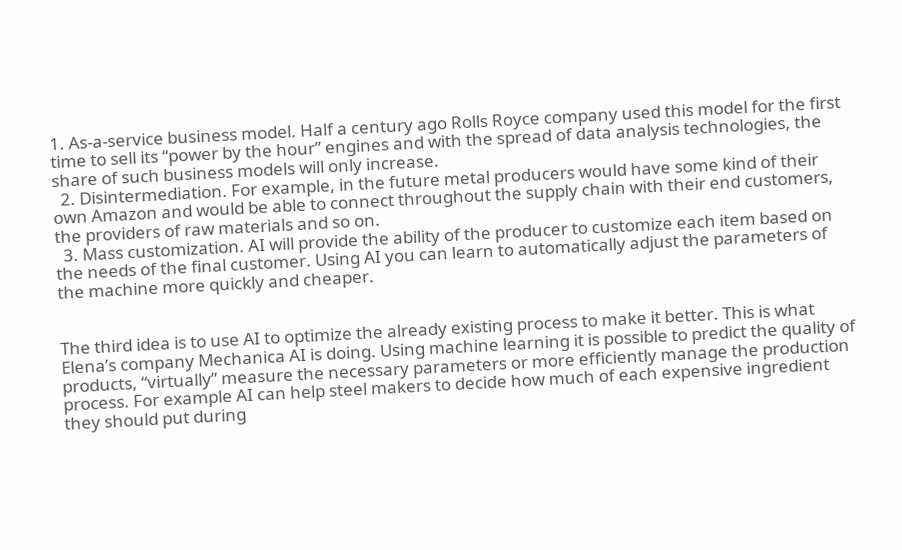1. As-a-service business model. Half a century ago Rolls Royce company used this model for the first time to sell its “power by the hour” engines and with the spread of data analysis technologies, the share of such business models will only increase.
  2. Disintermediation. For example, in the future metal producers would have some kind of their own Amazon and would be able to connect throughout the supply chain with their end customers, the providers of raw materials and so on.
  3. Mass customization. AI will provide the ability of the producer to customize each item based on the needs of the final customer. Using AI you can learn to automatically adjust the parameters of the machine more quickly and cheaper.


The third idea is to use AI to optimize the already existing process to make it better. This is what Elena’s company Mechanica AI is doing. Using machine learning it is possible to predict the quality of products, “virtually” measure the necessary parameters or more efficiently manage the production process. For example AI can help steel makers to decide how much of each expensive ingredient they should put during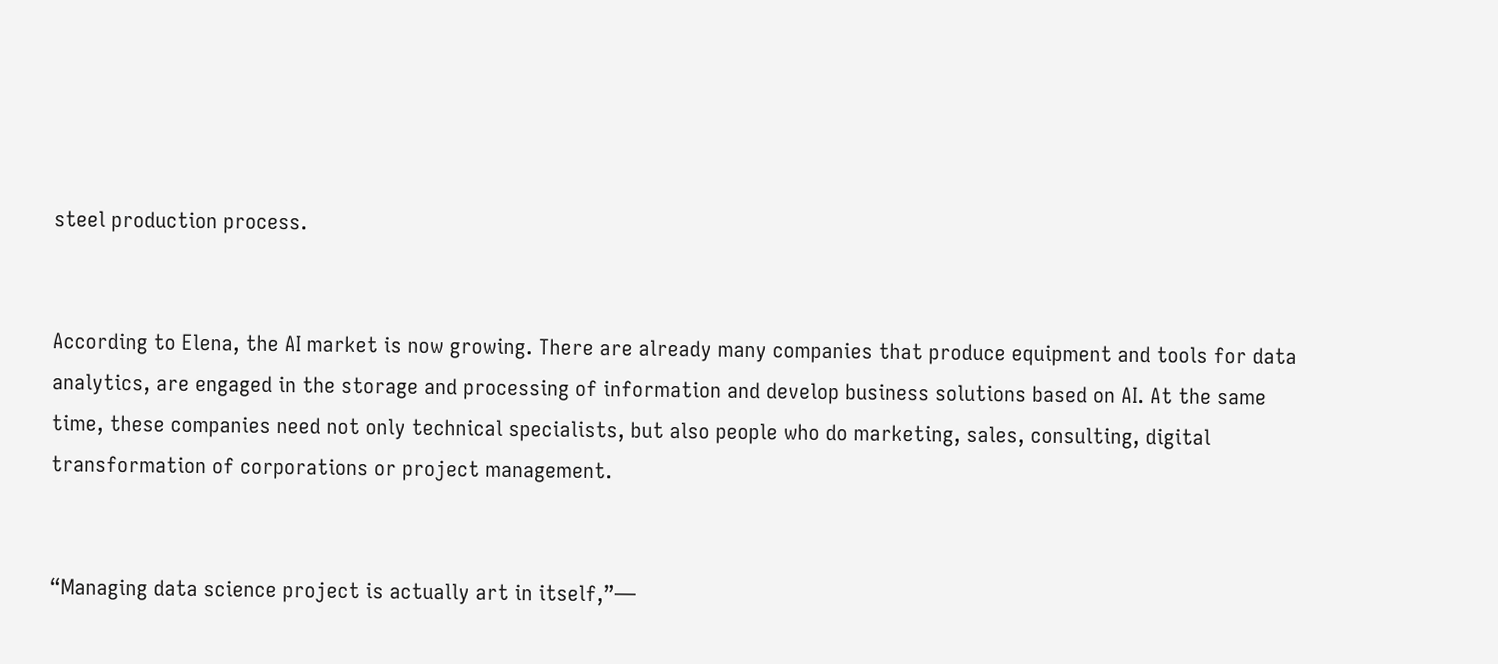steel production process.


According to Elena, the AI market is now growing. There are already many companies that produce equipment and tools for data analytics, are engaged in the storage and processing of information and develop business solutions based on AI. At the same time, these companies need not only technical specialists, but also people who do marketing, sales, consulting, digital transformation of corporations or project management.


“Managing data science project is actually art in itself,”—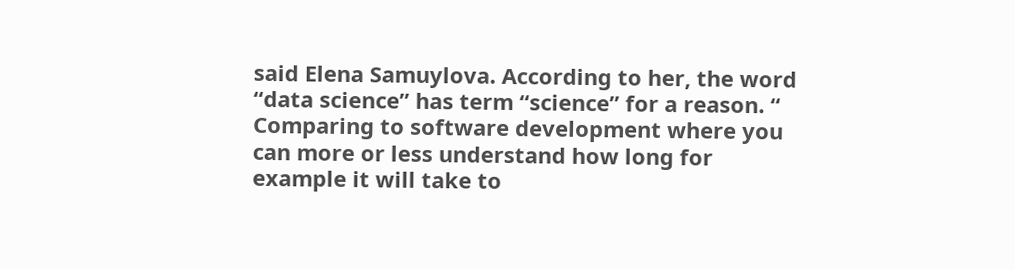said Elena Samuylova. According to her, the word “data science” has term “science” for a reason. “ Comparing to software development where you can more or less understand how long for example it will take to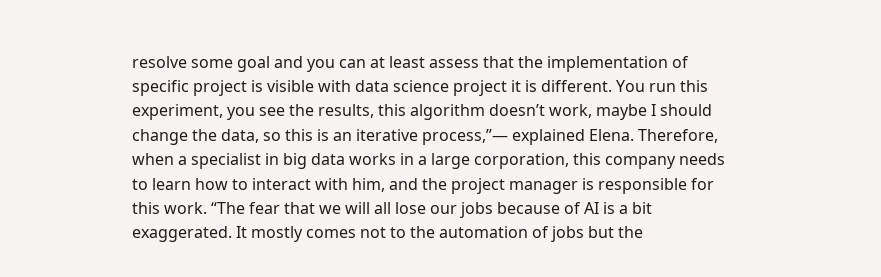resolve some goal and you can at least assess that the implementation of specific project is visible with data science project it is different. You run this experiment, you see the results, this algorithm doesn’t work, maybe I should change the data, so this is an iterative process,”— explained Elena. Therefore, when a specialist in big data works in a large corporation, this company needs to learn how to interact with him, and the project manager is responsible for this work. “The fear that we will all lose our jobs because of AI is a bit exaggerated. It mostly comes not to the automation of jobs but the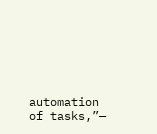automation of tasks,”—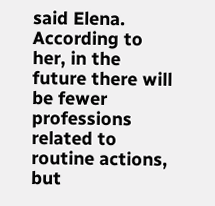said Elena. According to her, in the future there will be fewer professions related to routine actions, but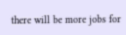there will be more jobs for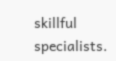skillful specialists.